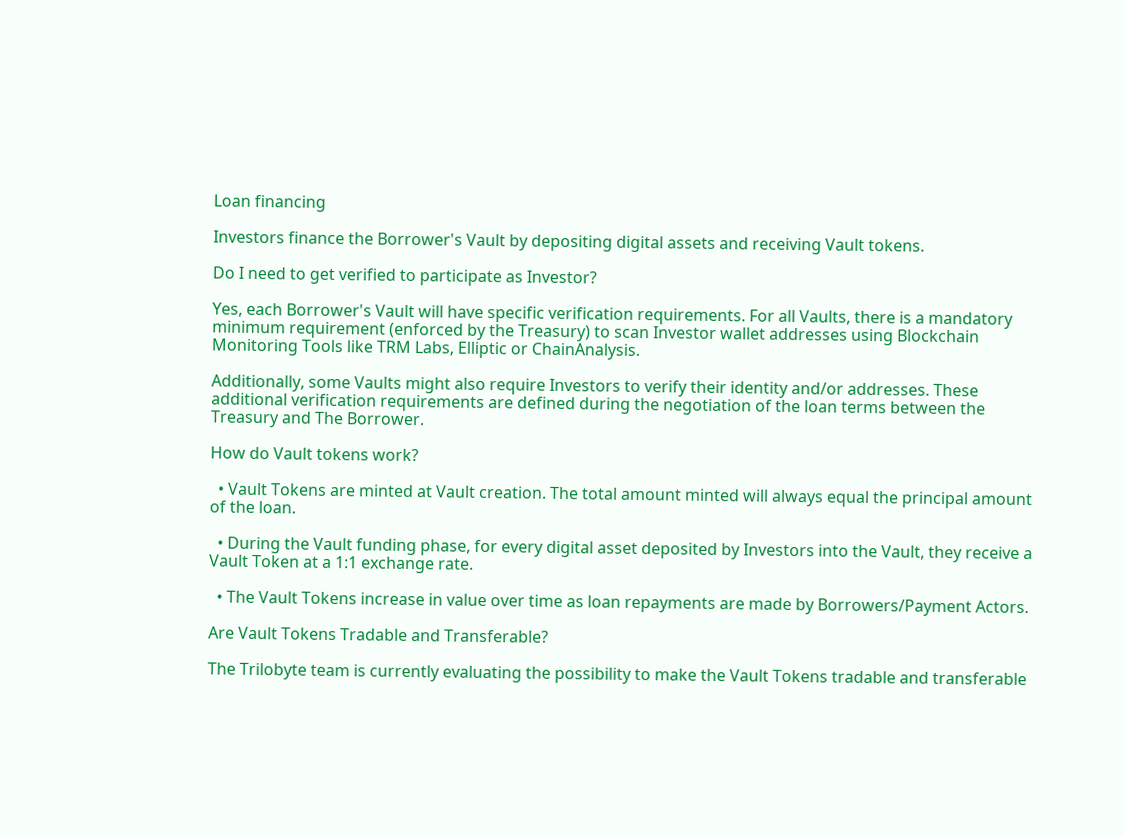Loan financing

Investors finance the Borrower's Vault by depositing digital assets and receiving Vault tokens.

Do I need to get verified to participate as Investor?

Yes, each Borrower's Vault will have specific verification requirements. For all Vaults, there is a mandatory minimum requirement (enforced by the Treasury) to scan Investor wallet addresses using Blockchain Monitoring Tools like TRM Labs, Elliptic or ChainAnalysis.

Additionally, some Vaults might also require Investors to verify their identity and/or addresses. These additional verification requirements are defined during the negotiation of the loan terms between the Treasury and The Borrower.

How do Vault tokens work?

  • Vault Tokens are minted at Vault creation. The total amount minted will always equal the principal amount of the loan.

  • During the Vault funding phase, for every digital asset deposited by Investors into the Vault, they receive a Vault Token at a 1:1 exchange rate.

  • The Vault Tokens increase in value over time as loan repayments are made by Borrowers/Payment Actors.

Are Vault Tokens Tradable and Transferable?

The Trilobyte team is currently evaluating the possibility to make the Vault Tokens tradable and transferable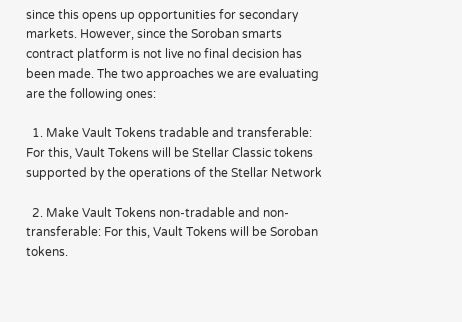since this opens up opportunities for secondary markets. However, since the Soroban smarts contract platform is not live no final decision has been made. The two approaches we are evaluating are the following ones:

  1. Make Vault Tokens tradable and transferable: For this, Vault Tokens will be Stellar Classic tokens supported by the operations of the Stellar Network

  2. Make Vault Tokens non-tradable and non-transferable: For this, Vault Tokens will be Soroban tokens.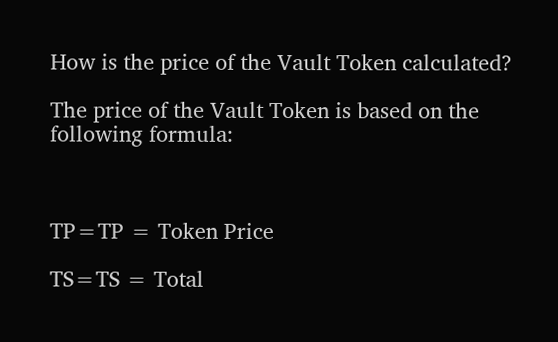How is the price of the Vault Token calculated?

The price of the Vault Token is based on the following formula:



TP=TP = Token Price

TS=TS = Total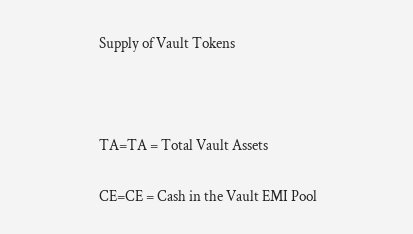Supply of Vault Tokens



TA=TA = Total Vault Assets

CE=CE = Cash in the Vault EMI Pool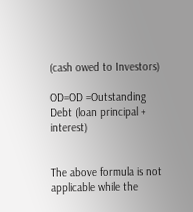(cash owed to Investors)

OD=OD =Outstanding Debt (loan principal + interest)


The above formula is not applicable while the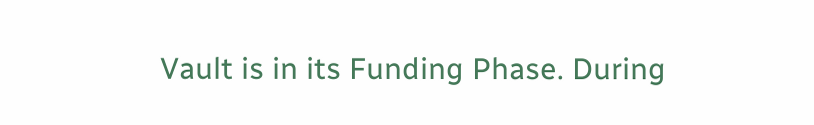Vault is in its Funding Phase. During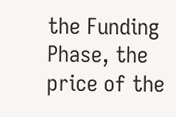the Funding Phase, the price of the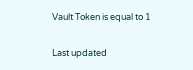Vault Token is equal to 1

Last updated